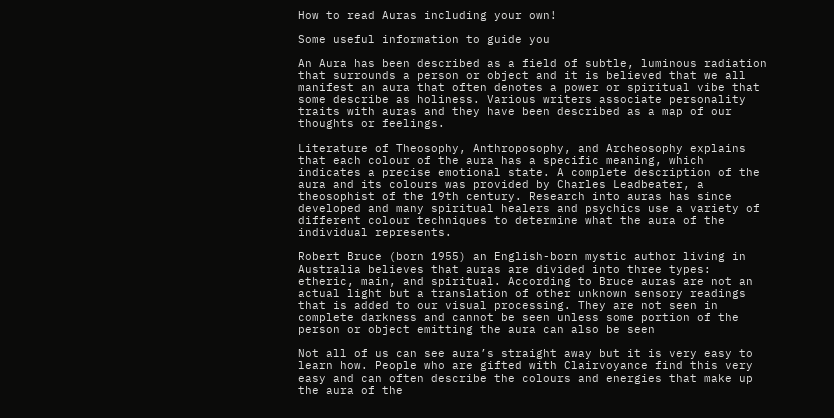How to read Auras including your own!

Some useful information to guide you

An Aura has been described as a field of subtle, luminous radiation that surrounds a person or object and it is believed that we all manifest an aura that often denotes a power or spiritual vibe that some describe as holiness. Various writers associate personality traits with auras and they have been described as a map of our thoughts or feelings.

Literature of Theosophy, Anthroposophy, and Archeosophy explains that each colour of the aura has a specific meaning, which indicates a precise emotional state. A complete description of the aura and its colours was provided by Charles Leadbeater, a theosophist of the 19th century. Research into auras has since developed and many spiritual healers and psychics use a variety of different colour techniques to determine what the aura of the individual represents.

Robert Bruce (born 1955) an English-born mystic author living in Australia believes that auras are divided into three types: etheric, main, and spiritual. According to Bruce auras are not an actual light but a translation of other unknown sensory readings that is added to our visual processing. They are not seen in complete darkness and cannot be seen unless some portion of the person or object emitting the aura can also be seen

Not all of us can see aura’s straight away but it is very easy to learn how. People who are gifted with Clairvoyance find this very easy and can often describe the colours and energies that make up the aura of the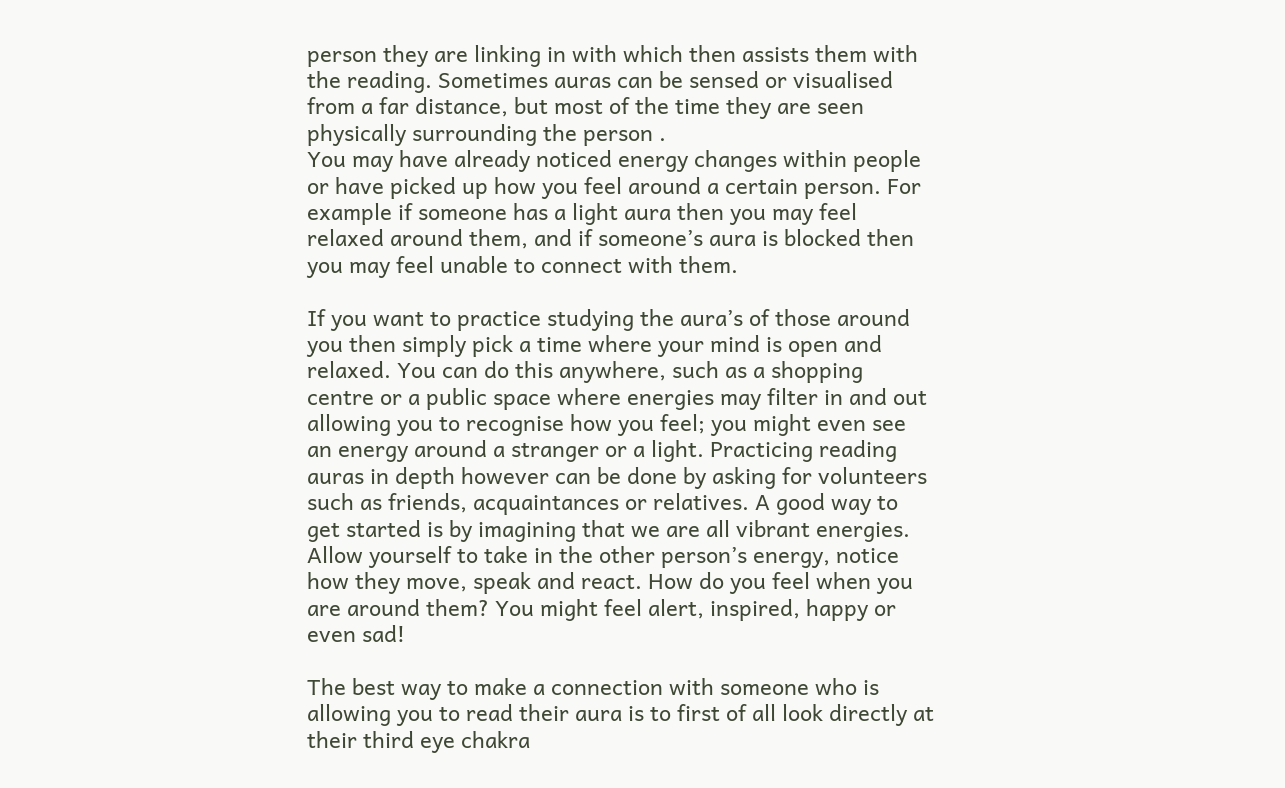person they are linking in with which then assists them with the reading. Sometimes auras can be sensed or visualised from a far distance, but most of the time they are seen physically surrounding the person .
You may have already noticed energy changes within people or have picked up how you feel around a certain person. For example if someone has a light aura then you may feel relaxed around them, and if someone’s aura is blocked then you may feel unable to connect with them.

If you want to practice studying the aura’s of those around you then simply pick a time where your mind is open and relaxed. You can do this anywhere, such as a shopping centre or a public space where energies may filter in and out allowing you to recognise how you feel; you might even see an energy around a stranger or a light. Practicing reading auras in depth however can be done by asking for volunteers such as friends, acquaintances or relatives. A good way to get started is by imagining that we are all vibrant energies. Allow yourself to take in the other person’s energy, notice how they move, speak and react. How do you feel when you are around them? You might feel alert, inspired, happy or even sad!

The best way to make a connection with someone who is allowing you to read their aura is to first of all look directly at their third eye chakra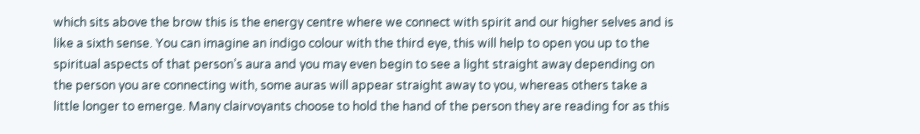which sits above the brow this is the energy centre where we connect with spirit and our higher selves and is like a sixth sense. You can imagine an indigo colour with the third eye, this will help to open you up to the spiritual aspects of that person’s aura and you may even begin to see a light straight away depending on the person you are connecting with, some auras will appear straight away to you, whereas others take a little longer to emerge. Many clairvoyants choose to hold the hand of the person they are reading for as this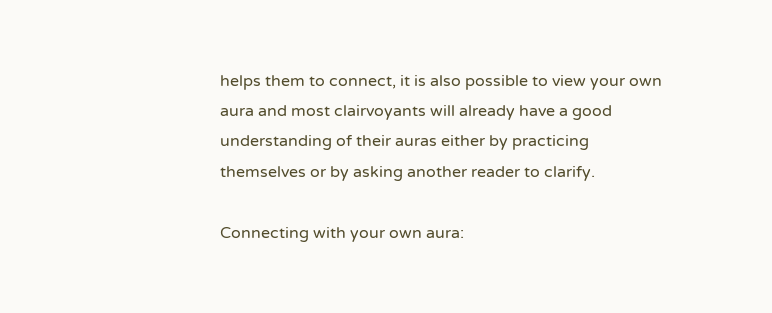helps them to connect, it is also possible to view your own aura and most clairvoyants will already have a good understanding of their auras either by practicing themselves or by asking another reader to clarify.

Connecting with your own aura: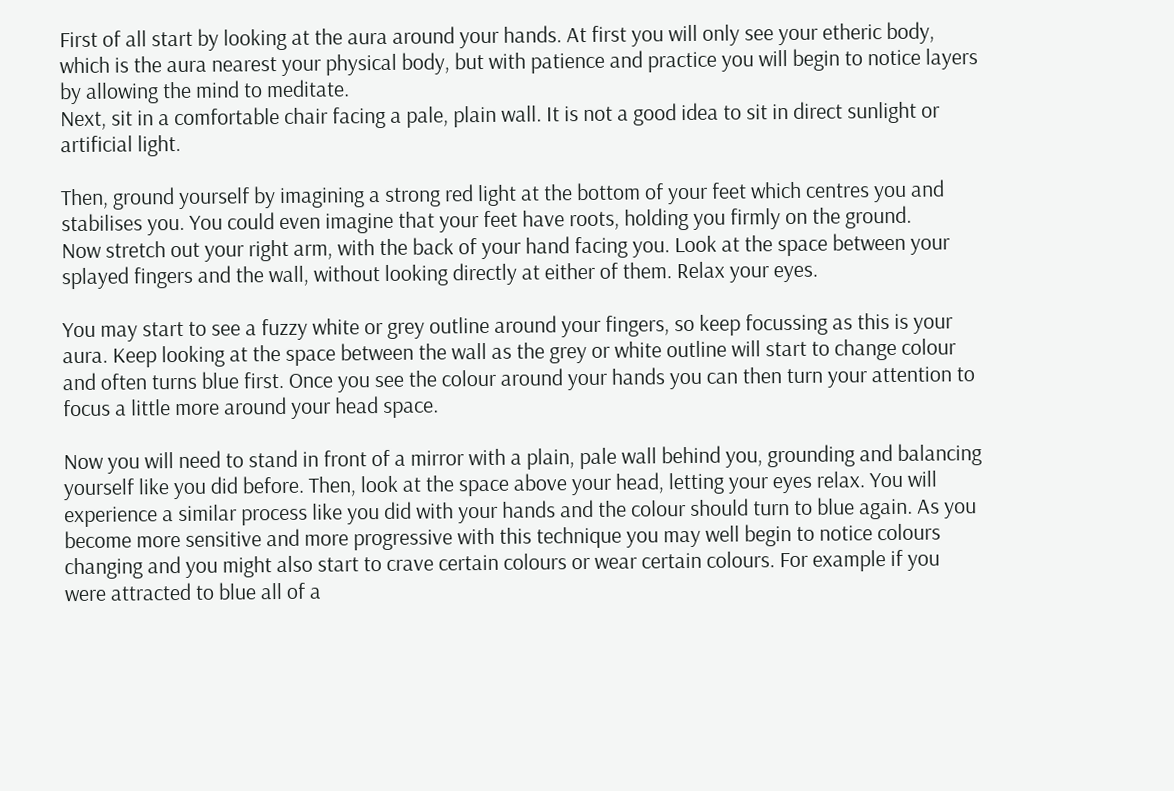First of all start by looking at the aura around your hands. At first you will only see your etheric body, which is the aura nearest your physical body, but with patience and practice you will begin to notice layers by allowing the mind to meditate.
Next, sit in a comfortable chair facing a pale, plain wall. It is not a good idea to sit in direct sunlight or artificial light.

Then, ground yourself by imagining a strong red light at the bottom of your feet which centres you and stabilises you. You could even imagine that your feet have roots, holding you firmly on the ground.
Now stretch out your right arm, with the back of your hand facing you. Look at the space between your splayed fingers and the wall, without looking directly at either of them. Relax your eyes.

You may start to see a fuzzy white or grey outline around your fingers, so keep focussing as this is your aura. Keep looking at the space between the wall as the grey or white outline will start to change colour and often turns blue first. Once you see the colour around your hands you can then turn your attention to focus a little more around your head space.

Now you will need to stand in front of a mirror with a plain, pale wall behind you, grounding and balancing yourself like you did before. Then, look at the space above your head, letting your eyes relax. You will experience a similar process like you did with your hands and the colour should turn to blue again. As you become more sensitive and more progressive with this technique you may well begin to notice colours changing and you might also start to crave certain colours or wear certain colours. For example if you were attracted to blue all of a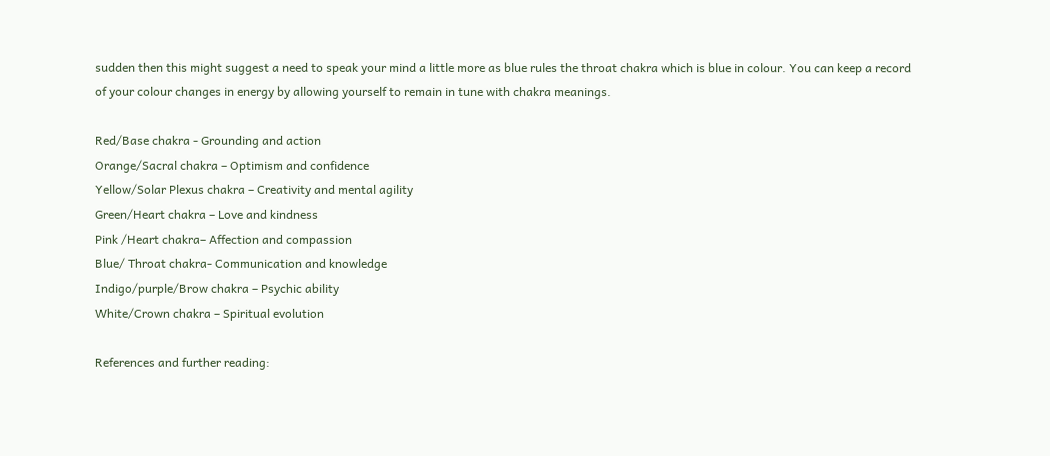sudden then this might suggest a need to speak your mind a little more as blue rules the throat chakra which is blue in colour. You can keep a record of your colour changes in energy by allowing yourself to remain in tune with chakra meanings.

Red/Base chakra - Grounding and action
Orange/Sacral chakra – Optimism and confidence
Yellow/Solar Plexus chakra – Creativity and mental agility
Green/Heart chakra – Love and kindness
Pink /Heart chakra– Affection and compassion
Blue/ Throat chakra- Communication and knowledge
Indigo/purple/Brow chakra – Psychic ability
White/Crown chakra – Spiritual evolution

References and further reading: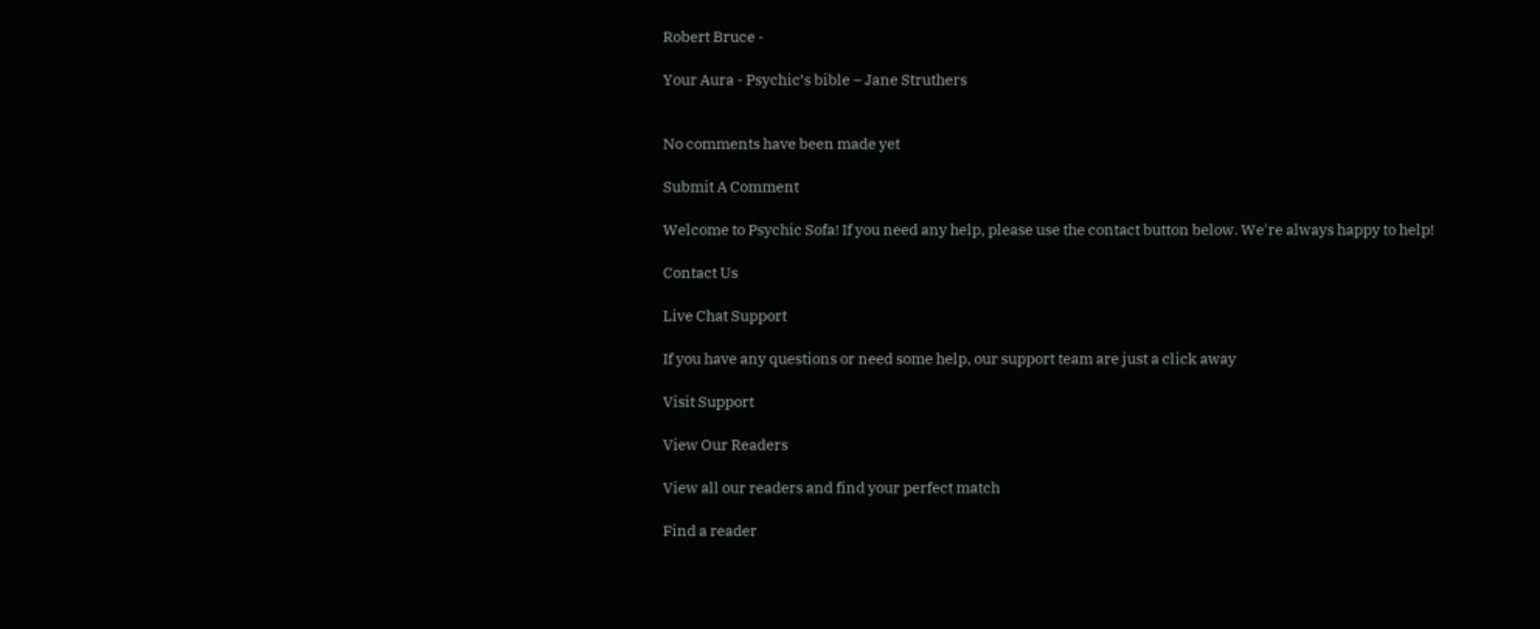Robert Bruce -

Your Aura - Psychic’s bible – Jane Struthers


No comments have been made yet

Submit A Comment

Welcome to Psychic Sofa! If you need any help, please use the contact button below. We're always happy to help!

Contact Us

Live Chat Support

If you have any questions or need some help, our support team are just a click away

Visit Support

View Our Readers

View all our readers and find your perfect match

Find a reader